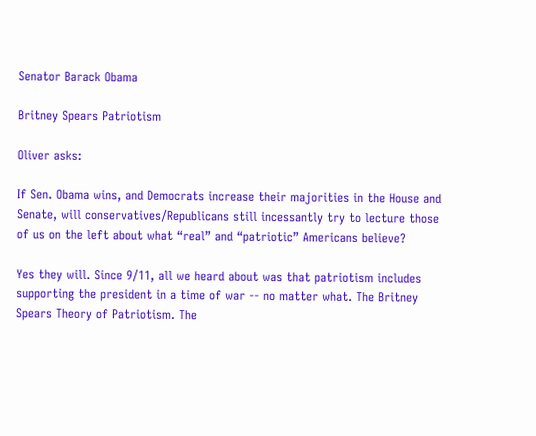Senator Barack Obama

Britney Spears Patriotism

Oliver asks:

If Sen. Obama wins, and Democrats increase their majorities in the House and Senate, will conservatives/Republicans still incessantly try to lecture those of us on the left about what “real” and “patriotic” Americans believe?

Yes they will. Since 9/11, all we heard about was that patriotism includes supporting the president in a time of war -- no matter what. The Britney Spears Theory of Patriotism. The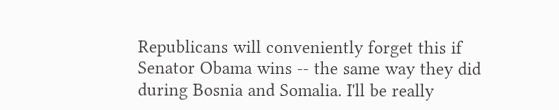Republicans will conveniently forget this if Senator Obama wins -- the same way they did during Bosnia and Somalia. I'll be really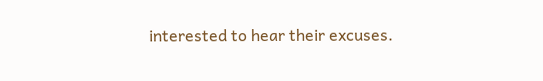interested to hear their excuses.